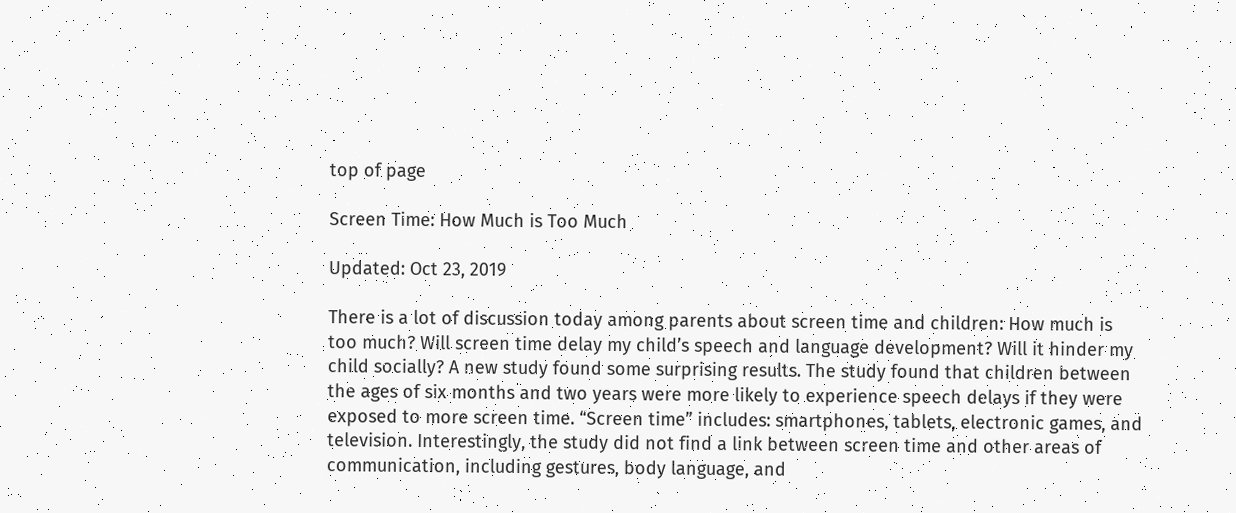top of page

Screen Time: How Much is Too Much

Updated: Oct 23, 2019

There is a lot of discussion today among parents about screen time and children: How much is too much? Will screen time delay my child’s speech and language development? Will it hinder my child socially? A new study found some surprising results. The study found that children between the ages of six months and two years were more likely to experience speech delays if they were exposed to more screen time. “Screen time” includes: smartphones, tablets, electronic games, and television. Interestingly, the study did not find a link between screen time and other areas of communication, including gestures, body language, and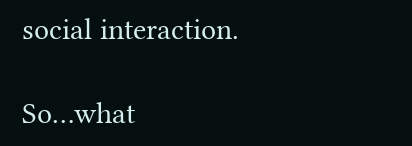social interaction.

So…what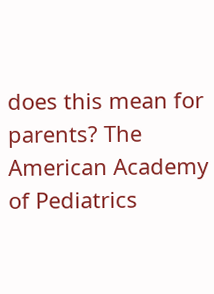does this mean for parents? The American Academy of Pediatrics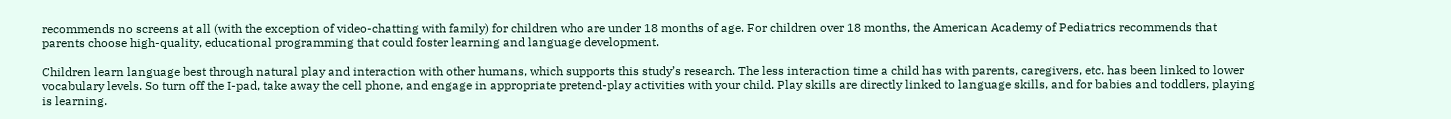recommends no screens at all (with the exception of video-chatting with family) for children who are under 18 months of age. For children over 18 months, the American Academy of Pediatrics recommends that parents choose high-quality, educational programming that could foster learning and language development.

Children learn language best through natural play and interaction with other humans, which supports this study’s research. The less interaction time a child has with parents, caregivers, etc. has been linked to lower vocabulary levels. So turn off the I-pad, take away the cell phone, and engage in appropriate pretend-play activities with your child. Play skills are directly linked to language skills, and for babies and toddlers, playing is learning.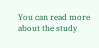You can read more about the study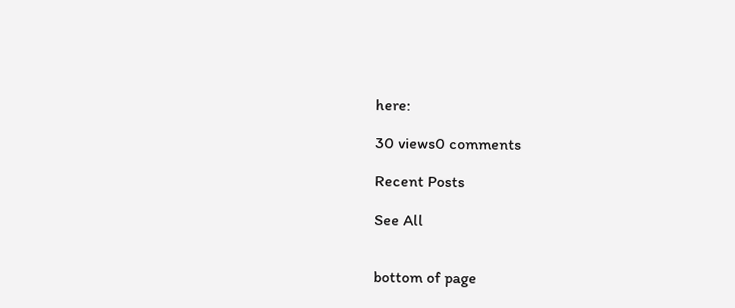here:

30 views0 comments

Recent Posts

See All


bottom of page